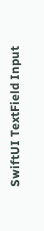SwiftUI TextField Input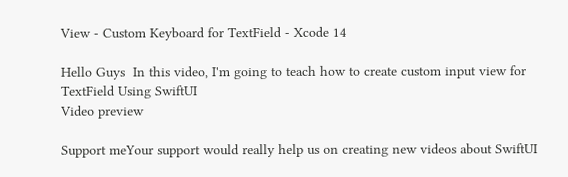View - Custom Keyboard for TextField - Xcode 14

Hello Guys  In this video, I'm going to teach how to create custom input view for TextField Using SwiftUI
Video preview

Support meYour support would really help us on creating new videos about SwiftUI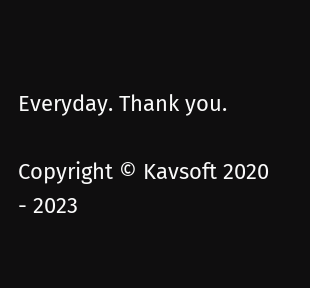Everyday. Thank you.

Copyright © Kavsoft 2020 - 2023